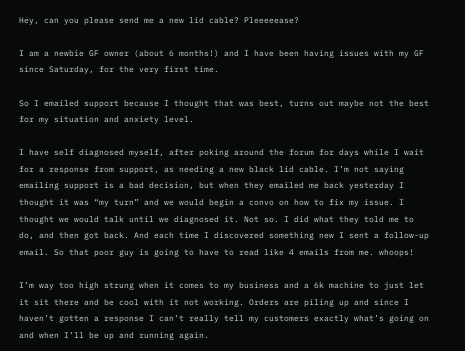Hey, can you please send me a new lid cable? Pleeeeease?

I am a newbie GF owner (about 6 months!) and I have been having issues with my GF since Saturday, for the very first time.

So I emailed support because I thought that was best, turns out maybe not the best for my situation and anxiety level.

I have self diagnosed myself, after poking around the forum for days while I wait for a response from support, as needing a new black lid cable. I’m not saying emailing support is a bad decision, but when they emailed me back yesterday I thought it was “my turn” and we would begin a convo on how to fix my issue. I thought we would talk until we diagnosed it. Not so. I did what they told me to do, and then got back. And each time I discovered something new I sent a follow-up email. So that poor guy is going to have to read like 4 emails from me. whoops!

I’m way too high strung when it comes to my business and a 6k machine to just let it sit there and be cool with it not working. Orders are piling up and since I haven’t gotten a response I can’t really tell my customers exactly what’s going on and when I’ll be up and running again.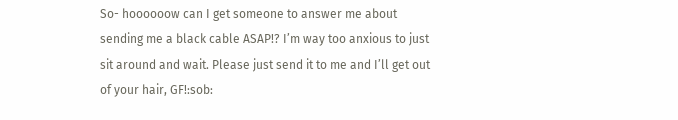So- hoooooow can I get someone to answer me about sending me a black cable ASAP!? I’m way too anxious to just sit around and wait. Please just send it to me and I’ll get out of your hair, GF!:sob: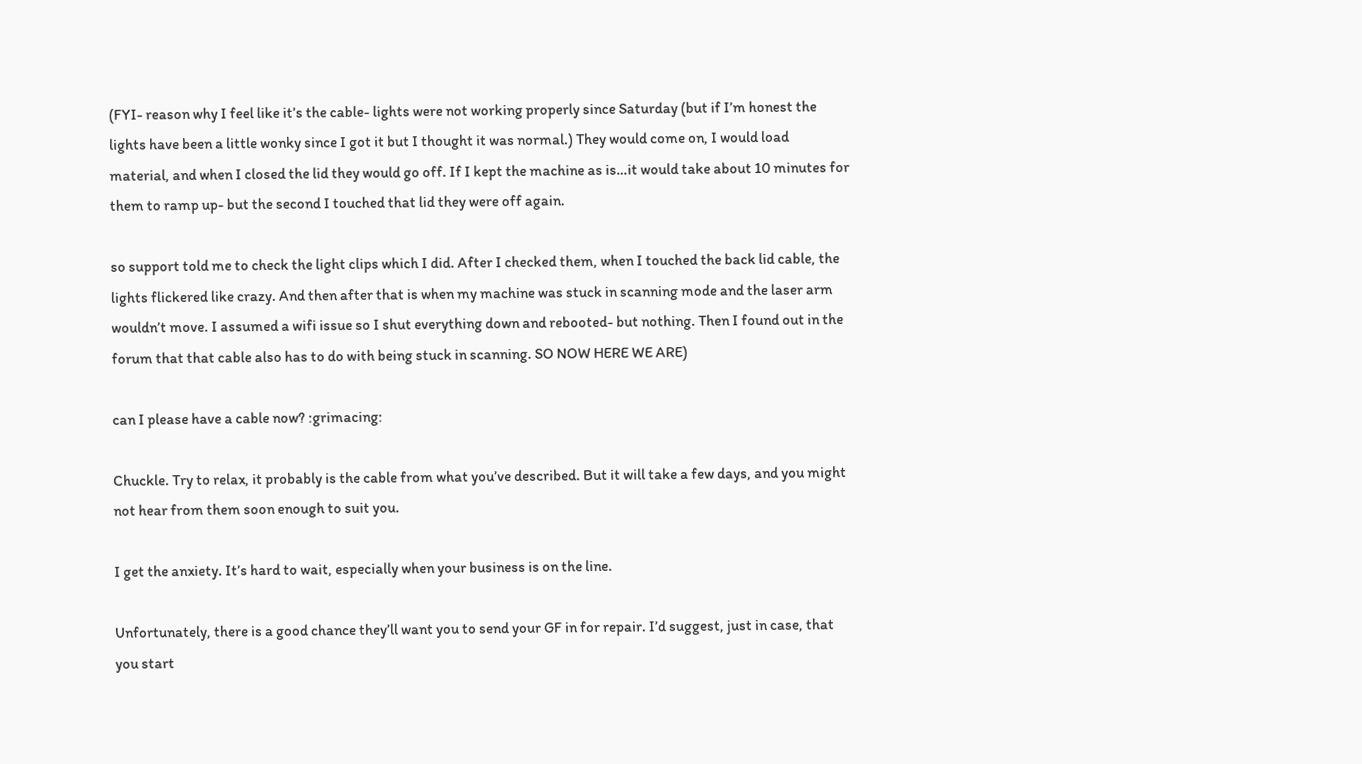(FYI- reason why I feel like it’s the cable- lights were not working properly since Saturday (but if I’m honest the lights have been a little wonky since I got it but I thought it was normal.) They would come on, I would load material, and when I closed the lid they would go off. If I kept the machine as is…it would take about 10 minutes for them to ramp up- but the second I touched that lid they were off again.

so support told me to check the light clips which I did. After I checked them, when I touched the back lid cable, the lights flickered like crazy. And then after that is when my machine was stuck in scanning mode and the laser arm wouldn’t move. I assumed a wifi issue so I shut everything down and rebooted- but nothing. Then I found out in the forum that that cable also has to do with being stuck in scanning. SO NOW HERE WE ARE)

can I please have a cable now? :grimacing:

Chuckle. Try to relax, it probably is the cable from what you’ve described. But it will take a few days, and you might not hear from them soon enough to suit you.

I get the anxiety. It’s hard to wait, especially when your business is on the line.

Unfortunately, there is a good chance they’ll want you to send your GF in for repair. I’d suggest, just in case, that you start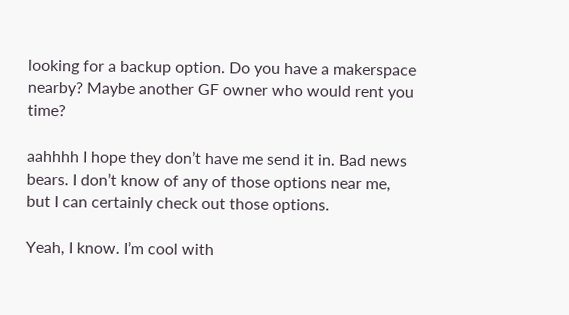looking for a backup option. Do you have a makerspace nearby? Maybe another GF owner who would rent you time?

aahhhh I hope they don’t have me send it in. Bad news bears. I don’t know of any of those options near me, but I can certainly check out those options.

Yeah, I know. I’m cool with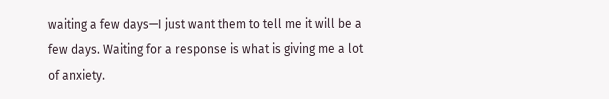waiting a few days—I just want them to tell me it will be a few days. Waiting for a response is what is giving me a lot of anxiety.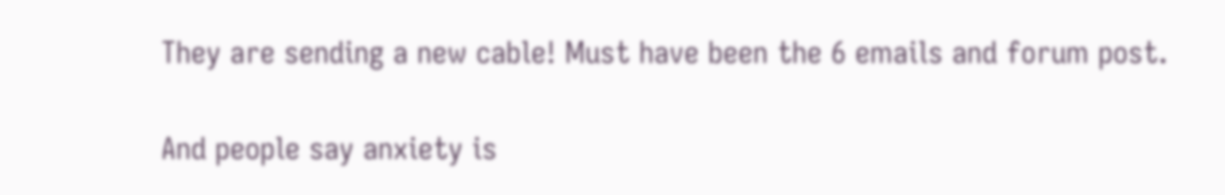They are sending a new cable! Must have been the 6 emails and forum post.

And people say anxiety is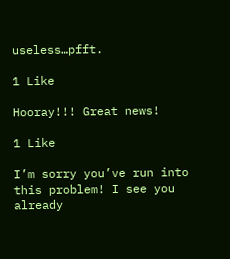useless…pfft.

1 Like

Hooray!!! Great news!

1 Like

I’m sorry you’ve run into this problem! I see you already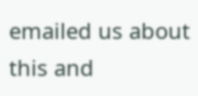emailed us about this and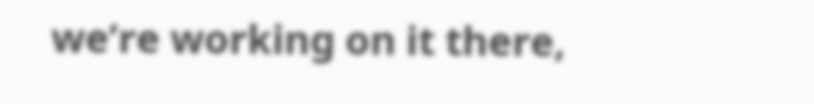we’re working on it there,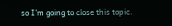so I’m going to close this topic.